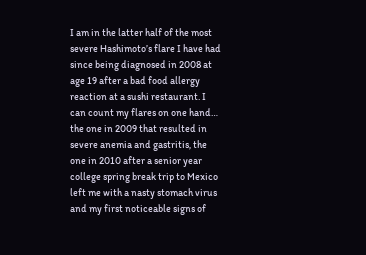I am in the latter half of the most severe Hashimoto’s flare I have had since being diagnosed in 2008 at age 19 after a bad food allergy reaction at a sushi restaurant. I can count my flares on one hand… the one in 2009 that resulted in severe anemia and gastritis, the one in 2010 after a senior year college spring break trip to Mexico left me with a nasty stomach virus and my first noticeable signs of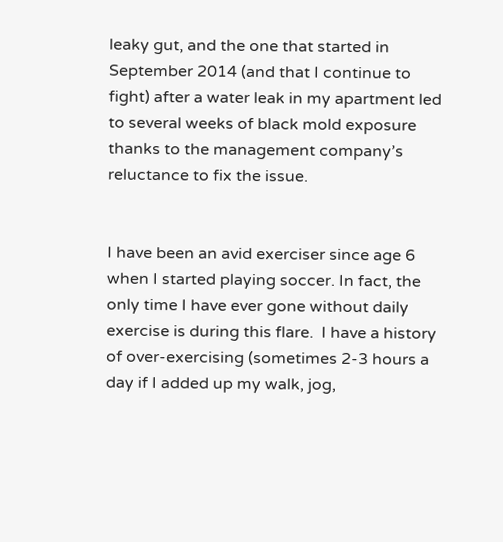leaky gut, and the one that started in September 2014 (and that I continue to fight) after a water leak in my apartment led to several weeks of black mold exposure thanks to the management company’s reluctance to fix the issue.


I have been an avid exerciser since age 6 when I started playing soccer. In fact, the only time I have ever gone without daily exercise is during this flare.  I have a history of over-exercising (sometimes 2-3 hours a day if I added up my walk, jog,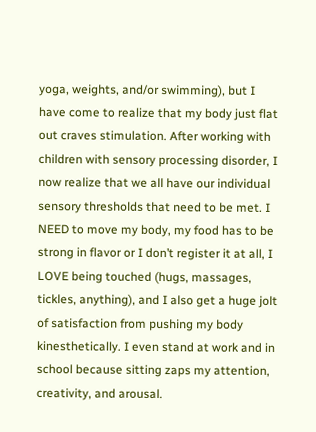yoga, weights, and/or swimming), but I have come to realize that my body just flat out craves stimulation. After working with children with sensory processing disorder, I now realize that we all have our individual sensory thresholds that need to be met. I NEED to move my body, my food has to be strong in flavor or I don’t register it at all, I LOVE being touched (hugs, massages, tickles, anything), and I also get a huge jolt of satisfaction from pushing my body kinesthetically. I even stand at work and in school because sitting zaps my attention, creativity, and arousal.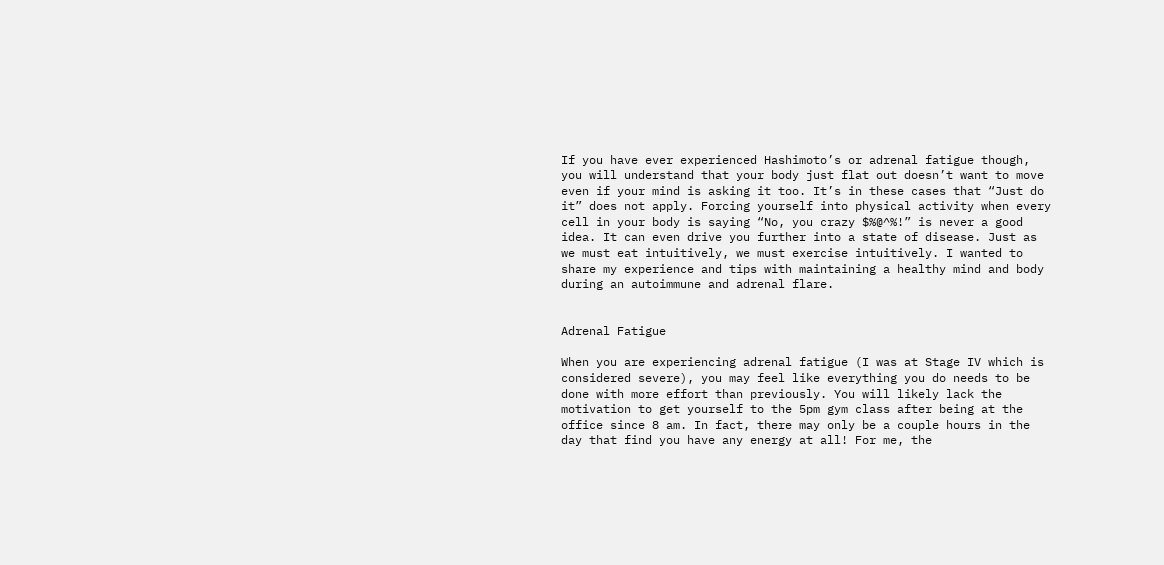If you have ever experienced Hashimoto’s or adrenal fatigue though, you will understand that your body just flat out doesn’t want to move even if your mind is asking it too. It’s in these cases that “Just do it” does not apply. Forcing yourself into physical activity when every cell in your body is saying “No, you crazy $%@^%!” is never a good idea. It can even drive you further into a state of disease. Just as we must eat intuitively, we must exercise intuitively. I wanted to share my experience and tips with maintaining a healthy mind and body during an autoimmune and adrenal flare.


Adrenal Fatigue

When you are experiencing adrenal fatigue (I was at Stage IV which is considered severe), you may feel like everything you do needs to be done with more effort than previously. You will likely lack the motivation to get yourself to the 5pm gym class after being at the office since 8 am. In fact, there may only be a couple hours in the day that find you have any energy at all! For me, the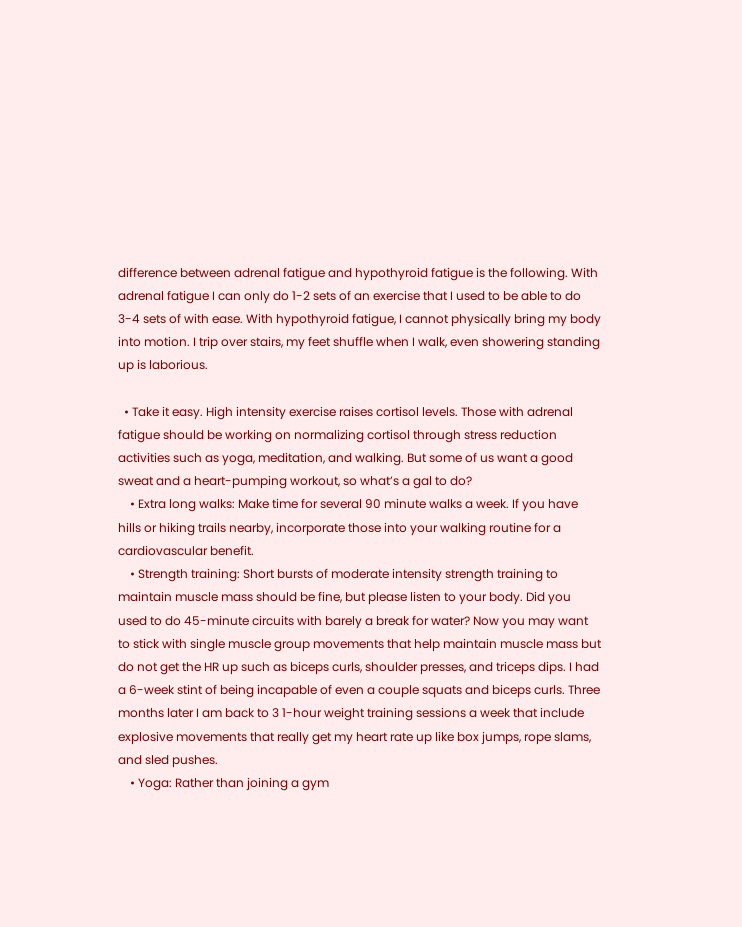difference between adrenal fatigue and hypothyroid fatigue is the following. With adrenal fatigue I can only do 1-2 sets of an exercise that I used to be able to do 3-4 sets of with ease. With hypothyroid fatigue, I cannot physically bring my body into motion. I trip over stairs, my feet shuffle when I walk, even showering standing up is laborious.

  • Take it easy. High intensity exercise raises cortisol levels. Those with adrenal fatigue should be working on normalizing cortisol through stress reduction activities such as yoga, meditation, and walking. But some of us want a good sweat and a heart-pumping workout, so what’s a gal to do?
    • Extra long walks: Make time for several 90 minute walks a week. If you have hills or hiking trails nearby, incorporate those into your walking routine for a cardiovascular benefit.
    • Strength training: Short bursts of moderate intensity strength training to maintain muscle mass should be fine, but please listen to your body. Did you used to do 45-minute circuits with barely a break for water? Now you may want to stick with single muscle group movements that help maintain muscle mass but do not get the HR up such as biceps curls, shoulder presses, and triceps dips. I had a 6-week stint of being incapable of even a couple squats and biceps curls. Three months later I am back to 3 1-hour weight training sessions a week that include explosive movements that really get my heart rate up like box jumps, rope slams, and sled pushes.
    • Yoga: Rather than joining a gym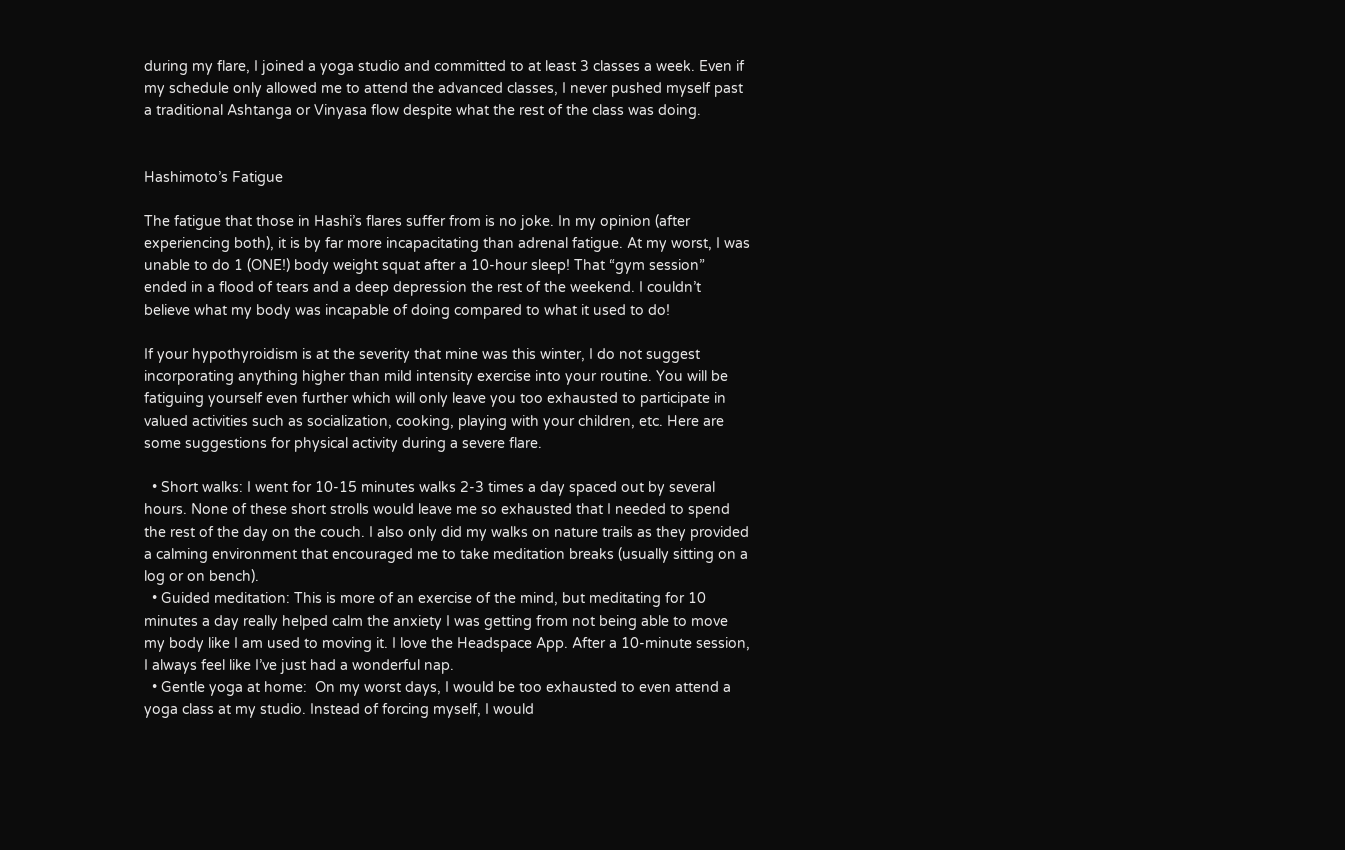during my flare, I joined a yoga studio and committed to at least 3 classes a week. Even if my schedule only allowed me to attend the advanced classes, I never pushed myself past a traditional Ashtanga or Vinyasa flow despite what the rest of the class was doing.


Hashimoto’s Fatigue

The fatigue that those in Hashi’s flares suffer from is no joke. In my opinion (after experiencing both), it is by far more incapacitating than adrenal fatigue. At my worst, I was unable to do 1 (ONE!) body weight squat after a 10-hour sleep! That “gym session” ended in a flood of tears and a deep depression the rest of the weekend. I couldn’t believe what my body was incapable of doing compared to what it used to do!

If your hypothyroidism is at the severity that mine was this winter, I do not suggest incorporating anything higher than mild intensity exercise into your routine. You will be fatiguing yourself even further which will only leave you too exhausted to participate in valued activities such as socialization, cooking, playing with your children, etc. Here are some suggestions for physical activity during a severe flare.

  • Short walks: I went for 10-15 minutes walks 2-3 times a day spaced out by several hours. None of these short strolls would leave me so exhausted that I needed to spend the rest of the day on the couch. I also only did my walks on nature trails as they provided a calming environment that encouraged me to take meditation breaks (usually sitting on a log or on bench).
  • Guided meditation: This is more of an exercise of the mind, but meditating for 10 minutes a day really helped calm the anxiety I was getting from not being able to move my body like I am used to moving it. I love the Headspace App. After a 10-minute session, I always feel like I’ve just had a wonderful nap.
  • Gentle yoga at home:  On my worst days, I would be too exhausted to even attend a yoga class at my studio. Instead of forcing myself, I would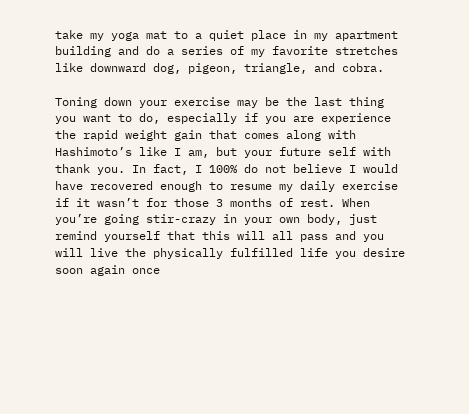take my yoga mat to a quiet place in my apartment building and do a series of my favorite stretches like downward dog, pigeon, triangle, and cobra.

Toning down your exercise may be the last thing you want to do, especially if you are experience the rapid weight gain that comes along with Hashimoto’s like I am, but your future self with thank you. In fact, I 100% do not believe I would have recovered enough to resume my daily exercise if it wasn’t for those 3 months of rest. When you’re going stir-crazy in your own body, just remind yourself that this will all pass and you will live the physically fulfilled life you desire soon again once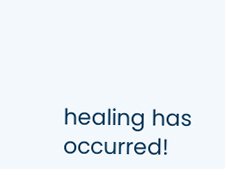healing has occurred!